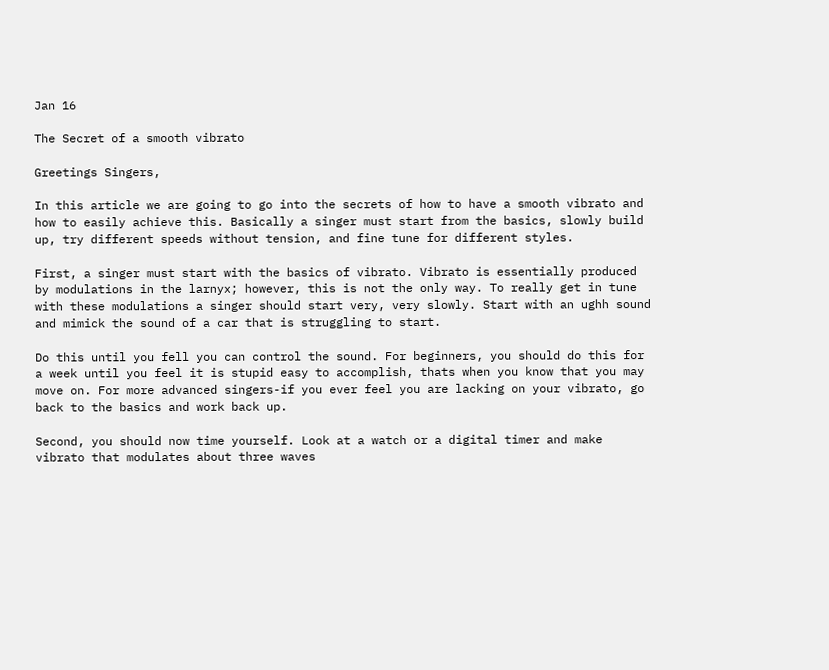Jan 16

The Secret of a smooth vibrato

Greetings Singers,

In this article we are going to go into the secrets of how to have a smooth vibrato and how to easily achieve this. Basically a singer must start from the basics, slowly build up, try different speeds without tension, and fine tune for different styles.

First, a singer must start with the basics of vibrato. Vibrato is essentially produced by modulations in the larnyx; however, this is not the only way. To really get in tune with these modulations a singer should start very, very slowly. Start with an ughh sound and mimick the sound of a car that is struggling to start.

Do this until you fell you can control the sound. For beginners, you should do this for a week until you feel it is stupid easy to accomplish, thats when you know that you may move on. For more advanced singers-if you ever feel you are lacking on your vibrato, go back to the basics and work back up.

Second, you should now time yourself. Look at a watch or a digital timer and make vibrato that modulates about three waves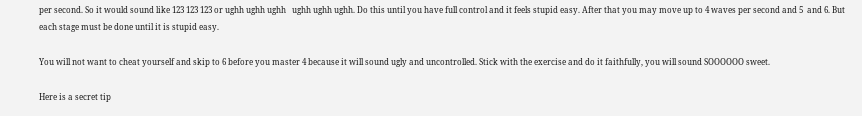per second. So it would sound like 123 123 123 or ughh ughh ughh   ughh ughh ughh. Do this until you have full control and it feels stupid easy. After that you may move up to 4 waves per second and 5  and 6. But each stage must be done until it is stupid easy.

You will not want to cheat yourself and skip to 6 before you master 4 because it will sound ugly and uncontrolled. Stick with the exercise and do it faithfully, you will sound SOOOOOO sweet.

Here is a secret tip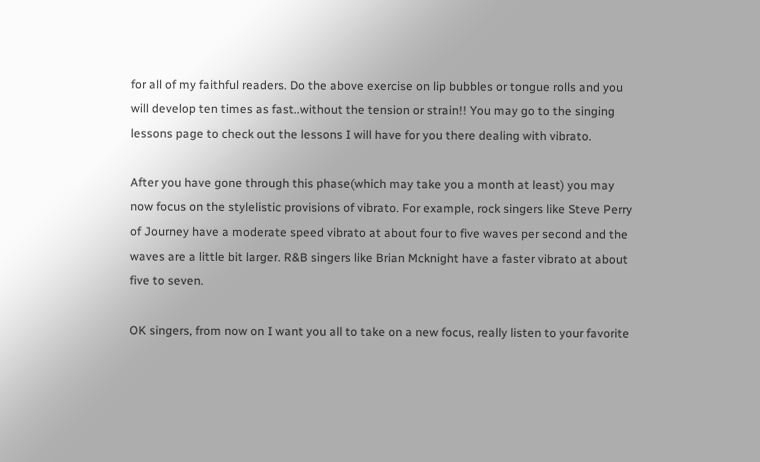for all of my faithful readers. Do the above exercise on lip bubbles or tongue rolls and you will develop ten times as fast..without the tension or strain!! You may go to the singing lessons page to check out the lessons I will have for you there dealing with vibrato.

After you have gone through this phase(which may take you a month at least) you may now focus on the stylelistic provisions of vibrato. For example, rock singers like Steve Perry of Journey have a moderate speed vibrato at about four to five waves per second and the waves are a little bit larger. R&B singers like Brian Mcknight have a faster vibrato at about five to seven.

OK singers, from now on I want you all to take on a new focus, really listen to your favorite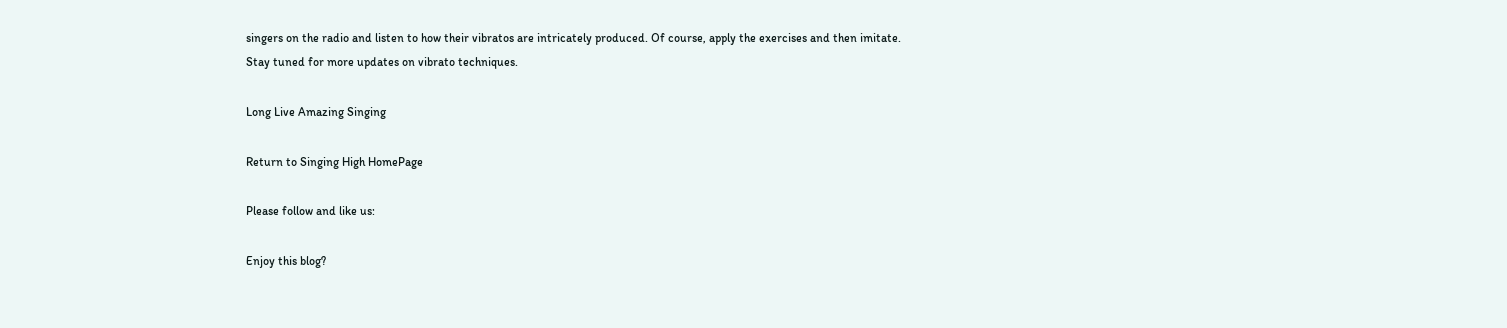singers on the radio and listen to how their vibratos are intricately produced. Of course, apply the exercises and then imitate. Stay tuned for more updates on vibrato techniques.

Long Live Amazing Singing

Return to Singing High HomePage

Please follow and like us:

Enjoy this blog?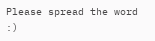Please spread the word :)